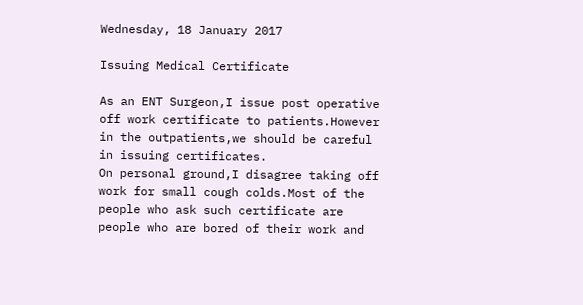Wednesday, 18 January 2017

Issuing Medical Certificate

As an ENT Surgeon,I issue post operative off work certificate to patients.However in the outpatients,we should be careful in issuing certificates.
On personal ground,I disagree taking off work for small cough colds.Most of the people who ask such certificate are people who are bored of their work and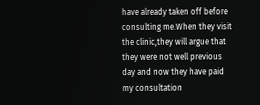have already taken off before consulting me.When they visit the clinic,they will argue that they were not well previous day and now they have paid my consultation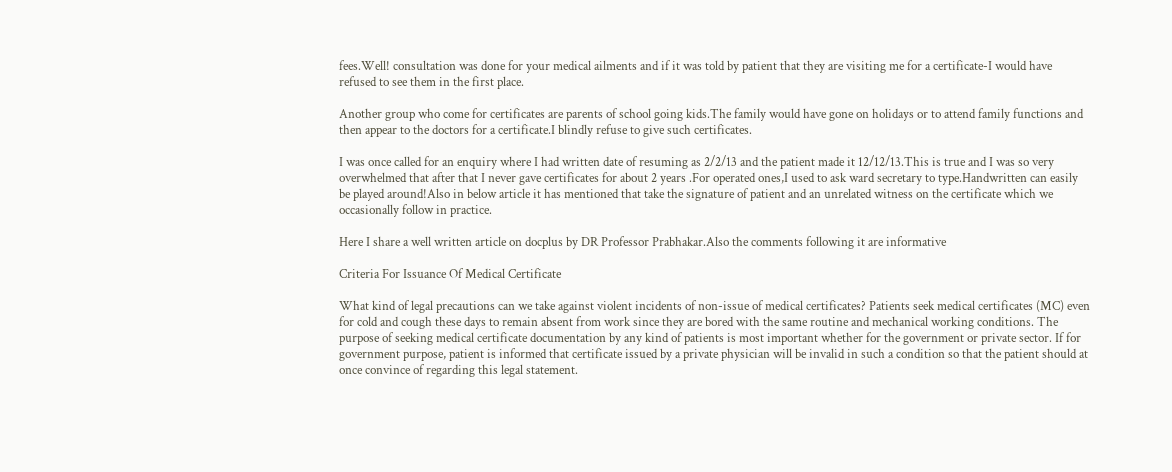fees.Well! consultation was done for your medical ailments and if it was told by patient that they are visiting me for a certificate-I would have refused to see them in the first place.

Another group who come for certificates are parents of school going kids.The family would have gone on holidays or to attend family functions and then appear to the doctors for a certificate.I blindly refuse to give such certificates.

I was once called for an enquiry where I had written date of resuming as 2/2/13 and the patient made it 12/12/13.This is true and I was so very overwhelmed that after that I never gave certificates for about 2 years .For operated ones,I used to ask ward secretary to type.Handwritten can easily be played around!Also in below article it has mentioned that take the signature of patient and an unrelated witness on the certificate which we occasionally follow in practice.

Here I share a well written article on docplus by DR Professor Prabhakar.Also the comments following it are informative

Criteria For Issuance Of Medical Certificate

What kind of legal precautions can we take against violent incidents of non-issue of medical certificates? Patients seek medical certificates (MC) even for cold and cough these days to remain absent from work since they are bored with the same routine and mechanical working conditions. The purpose of seeking medical certificate documentation by any kind of patients is most important whether for the government or private sector. If for government purpose, patient is informed that certificate issued by a private physician will be invalid in such a condition so that the patient should at once convince of regarding this legal statement.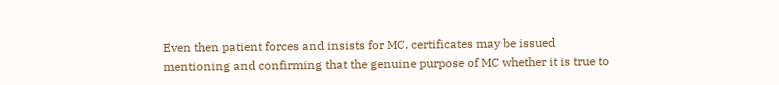Even then patient forces and insists for MC, certificates may be issued mentioning and confirming that the genuine purpose of MC whether it is true to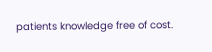patients knowledge free of cost.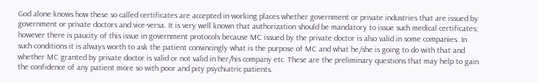God alone knows how these so called certificates are accepted in working places whether government or private industries that are issued by government or private doctors and vice-versa. It is very well known that authorization should be mandatory to issue such medical certificates; however there is paucity of this issue in government protocols because MC issued by the private doctor is also valid in some companies. In such conditions it is always worth to ask the patient convincingly what is the purpose of MC and what he/she is going to do with that and whether MC granted by private doctor is valid or not valid in her/his company etc. These are the preliminary questions that may help to gain the confidence of any patient more so with poor and pity psychiatric patients.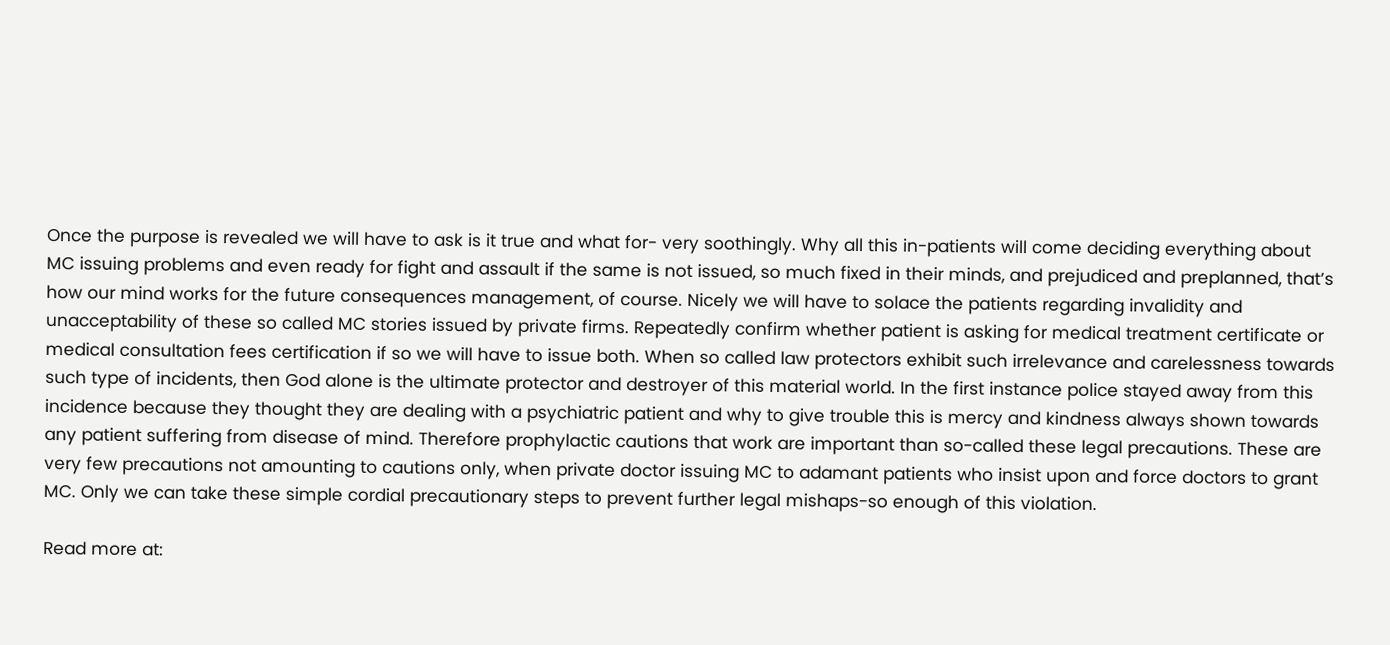Once the purpose is revealed we will have to ask is it true and what for- very soothingly. Why all this in-patients will come deciding everything about MC issuing problems and even ready for fight and assault if the same is not issued, so much fixed in their minds, and prejudiced and preplanned, that’s how our mind works for the future consequences management, of course. Nicely we will have to solace the patients regarding invalidity and unacceptability of these so called MC stories issued by private firms. Repeatedly confirm whether patient is asking for medical treatment certificate or medical consultation fees certification if so we will have to issue both. When so called law protectors exhibit such irrelevance and carelessness towards such type of incidents, then God alone is the ultimate protector and destroyer of this material world. In the first instance police stayed away from this incidence because they thought they are dealing with a psychiatric patient and why to give trouble this is mercy and kindness always shown towards any patient suffering from disease of mind. Therefore prophylactic cautions that work are important than so-called these legal precautions. These are very few precautions not amounting to cautions only, when private doctor issuing MC to adamant patients who insist upon and force doctors to grant MC. Only we can take these simple cordial precautionary steps to prevent further legal mishaps-so enough of this violation.

Read more at: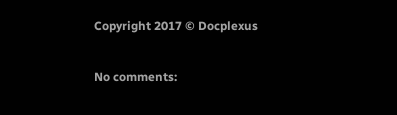Copyright 2017 © Docplexus

No comments: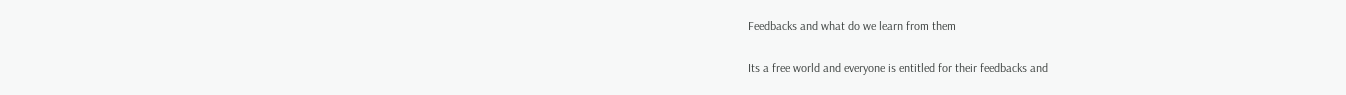Feedbacks and what do we learn from them

Its a free world and everyone is entitled for their feedbacks and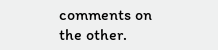comments on the other.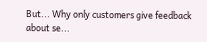But... Why only customers give feedback about se...